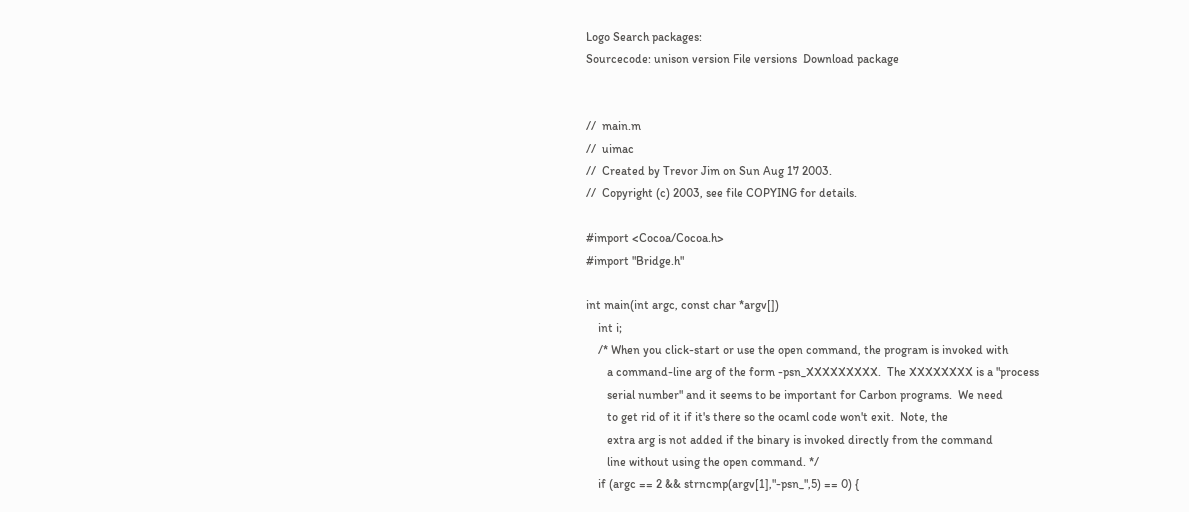Logo Search packages:
Sourcecode: unison version File versions  Download package


//  main.m
//  uimac
//  Created by Trevor Jim on Sun Aug 17 2003.
//  Copyright (c) 2003, see file COPYING for details.

#import <Cocoa/Cocoa.h>
#import "Bridge.h"

int main(int argc, const char *argv[])
    int i;
    /* When you click-start or use the open command, the program is invoked with
       a command-line arg of the form -psn_XXXXXXXXX.  The XXXXXXXX is a "process
       serial number" and it seems to be important for Carbon programs.  We need
       to get rid of it if it's there so the ocaml code won't exit.  Note, the
       extra arg is not added if the binary is invoked directly from the command
       line without using the open command. */
    if (argc == 2 && strncmp(argv[1],"-psn_",5) == 0) {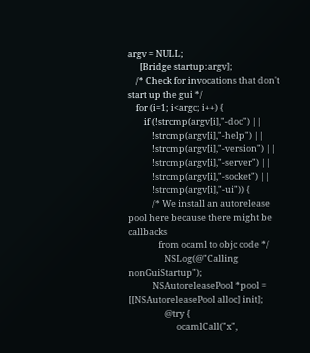argv = NULL;
      [Bridge startup:argv];
    /* Check for invocations that don't start up the gui */
    for (i=1; i<argc; i++) {
        if (!strcmp(argv[i],"-doc") ||
            !strcmp(argv[i],"-help") ||
            !strcmp(argv[i],"-version") ||
            !strcmp(argv[i],"-server") ||
            !strcmp(argv[i],"-socket") ||
            !strcmp(argv[i],"-ui")) {
            /* We install an autorelease pool here because there might be callbacks
               from ocaml to objc code */
                  NSLog(@"Calling nonGuiStartup");
            NSAutoreleasePool *pool = [[NSAutoreleasePool alloc] init];
                  @try {
                        ocamlCall("x",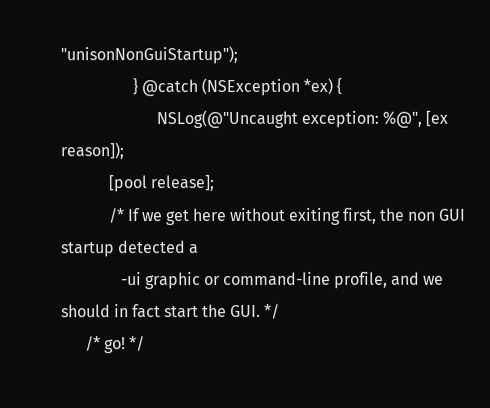"unisonNonGuiStartup");
                  } @catch (NSException *ex) {
                        NSLog(@"Uncaught exception: %@", [ex reason]);
            [pool release];
            /* If we get here without exiting first, the non GUI startup detected a
               -ui graphic or command-line profile, and we should in fact start the GUI. */
      /* go! */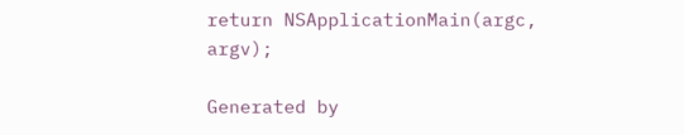return NSApplicationMain(argc, argv);

Generated by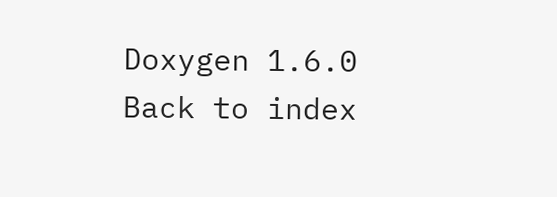Doxygen 1.6.0   Back to index